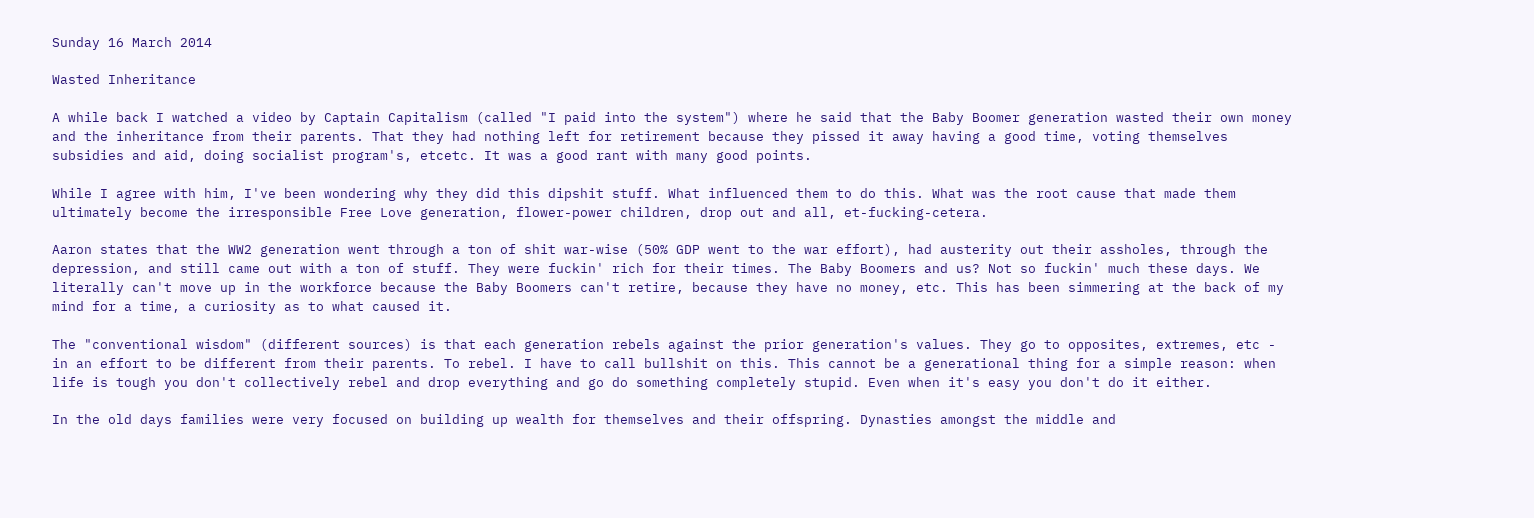Sunday 16 March 2014

Wasted Inheritance

A while back I watched a video by Captain Capitalism (called "I paid into the system") where he said that the Baby Boomer generation wasted their own money and the inheritance from their parents. That they had nothing left for retirement because they pissed it away having a good time, voting themselves subsidies and aid, doing socialist program's, etcetc. It was a good rant with many good points.

While I agree with him, I've been wondering why they did this dipshit stuff. What influenced them to do this. What was the root cause that made them ultimately become the irresponsible Free Love generation, flower-power children, drop out and all, et-fucking-cetera.

Aaron states that the WW2 generation went through a ton of shit war-wise (50% GDP went to the war effort), had austerity out their assholes, through the depression, and still came out with a ton of stuff. They were fuckin' rich for their times. The Baby Boomers and us? Not so fuckin' much these days. We literally can't move up in the workforce because the Baby Boomers can't retire, because they have no money, etc. This has been simmering at the back of my mind for a time, a curiosity as to what caused it.

The "conventional wisdom" (different sources) is that each generation rebels against the prior generation's values. They go to opposites, extremes, etc - in an effort to be different from their parents. To rebel. I have to call bullshit on this. This cannot be a generational thing for a simple reason: when life is tough you don't collectively rebel and drop everything and go do something completely stupid. Even when it's easy you don't do it either.

In the old days families were very focused on building up wealth for themselves and their offspring. Dynasties amongst the middle and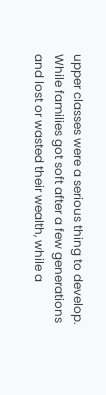upper classes were a serious thing to develop. While families got soft after a few generations and lost or wasted their wealth, while a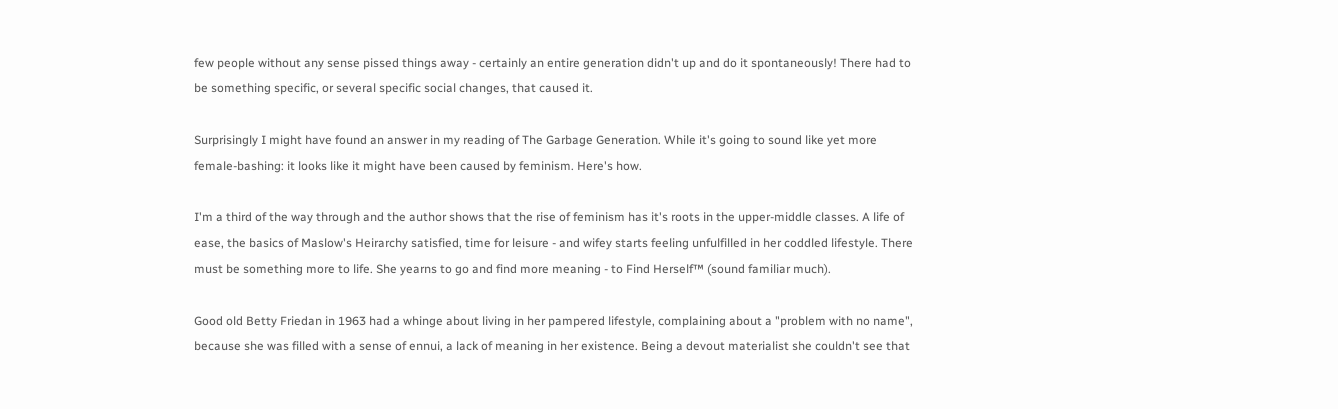few people without any sense pissed things away - certainly an entire generation didn't up and do it spontaneously! There had to be something specific, or several specific social changes, that caused it.

Surprisingly I might have found an answer in my reading of The Garbage Generation. While it's going to sound like yet more female-bashing: it looks like it might have been caused by feminism. Here's how.

I'm a third of the way through and the author shows that the rise of feminism has it's roots in the upper-middle classes. A life of ease, the basics of Maslow's Heirarchy satisfied, time for leisure - and wifey starts feeling unfulfilled in her coddled lifestyle. There must be something more to life. She yearns to go and find more meaning - to Find Herself™ (sound familiar much).

Good old Betty Friedan in 1963 had a whinge about living in her pampered lifestyle, complaining about a "problem with no name", because she was filled with a sense of ennui, a lack of meaning in her existence. Being a devout materialist she couldn't see that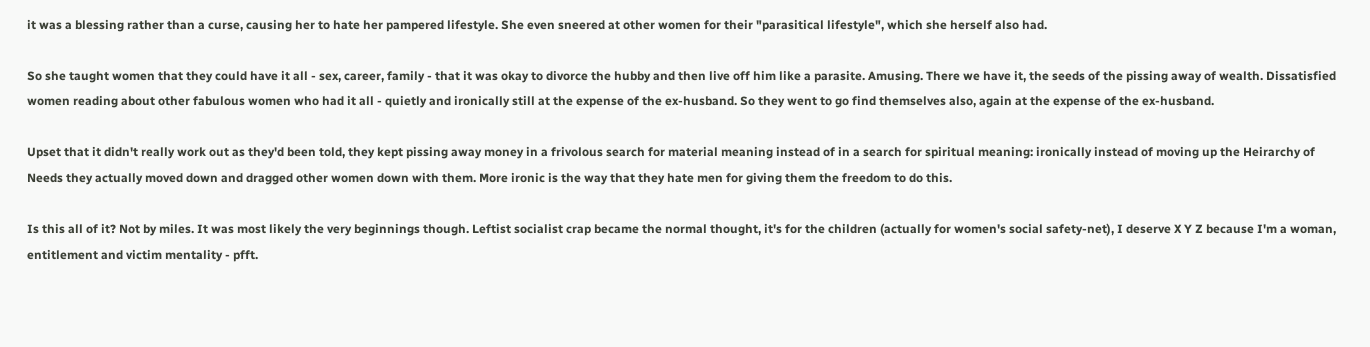it was a blessing rather than a curse, causing her to hate her pampered lifestyle. She even sneered at other women for their "parasitical lifestyle", which she herself also had.

So she taught women that they could have it all - sex, career, family - that it was okay to divorce the hubby and then live off him like a parasite. Amusing. There we have it, the seeds of the pissing away of wealth. Dissatisfied women reading about other fabulous women who had it all - quietly and ironically still at the expense of the ex-husband. So they went to go find themselves also, again at the expense of the ex-husband.

Upset that it didn't really work out as they'd been told, they kept pissing away money in a frivolous search for material meaning instead of in a search for spiritual meaning: ironically instead of moving up the Heirarchy of Needs they actually moved down and dragged other women down with them. More ironic is the way that they hate men for giving them the freedom to do this.

Is this all of it? Not by miles. It was most likely the very beginnings though. Leftist socialist crap became the normal thought, it's for the children (actually for women's social safety-net), I deserve X Y Z because I'm a woman, entitlement and victim mentality - pfft.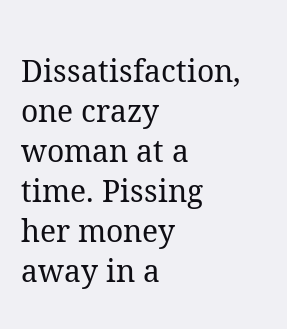Dissatisfaction, one crazy woman at a time. Pissing her money away in a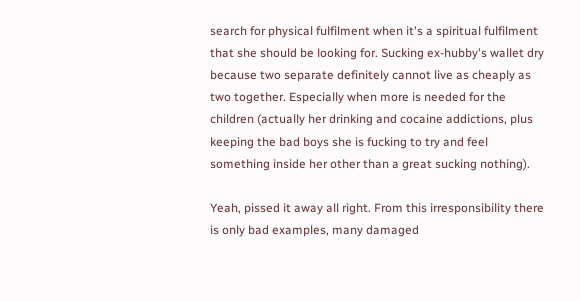search for physical fulfilment when it's a spiritual fulfilment that she should be looking for. Sucking ex-hubby's wallet dry because two separate definitely cannot live as cheaply as two together. Especially when more is needed for the children (actually her drinking and cocaine addictions, plus keeping the bad boys she is fucking to try and feel something inside her other than a great sucking nothing).

Yeah, pissed it away all right. From this irresponsibility there is only bad examples, many damaged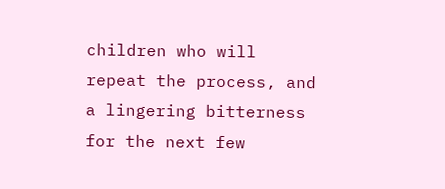children who will repeat the process, and a lingering bitterness for the next few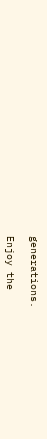generations.

Enjoy the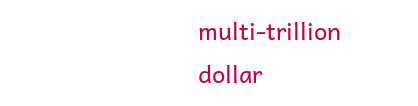multi-trillion dollar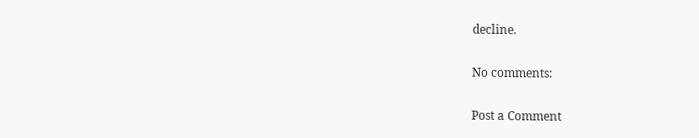decline.

No comments:

Post a Comment